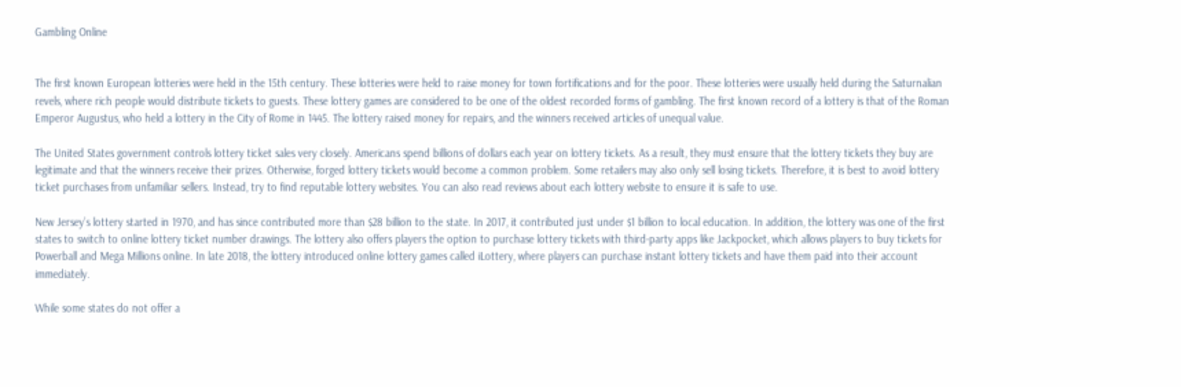Gambling Online


The first known European lotteries were held in the 15th century. These lotteries were held to raise money for town fortifications and for the poor. These lotteries were usually held during the Saturnalian revels, where rich people would distribute tickets to guests. These lottery games are considered to be one of the oldest recorded forms of gambling. The first known record of a lottery is that of the Roman Emperor Augustus, who held a lottery in the City of Rome in 1445. The lottery raised money for repairs, and the winners received articles of unequal value.

The United States government controls lottery ticket sales very closely. Americans spend billions of dollars each year on lottery tickets. As a result, they must ensure that the lottery tickets they buy are legitimate and that the winners receive their prizes. Otherwise, forged lottery tickets would become a common problem. Some retailers may also only sell losing tickets. Therefore, it is best to avoid lottery ticket purchases from unfamiliar sellers. Instead, try to find reputable lottery websites. You can also read reviews about each lottery website to ensure it is safe to use.

New Jersey’s lottery started in 1970, and has since contributed more than $28 billion to the state. In 2017, it contributed just under $1 billion to local education. In addition, the lottery was one of the first states to switch to online lottery ticket number drawings. The lottery also offers players the option to purchase lottery tickets with third-party apps like Jackpocket, which allows players to buy tickets for Powerball and Mega Millions online. In late 2018, the lottery introduced online lottery games called iLottery, where players can purchase instant lottery tickets and have them paid into their account immediately.

While some states do not offer a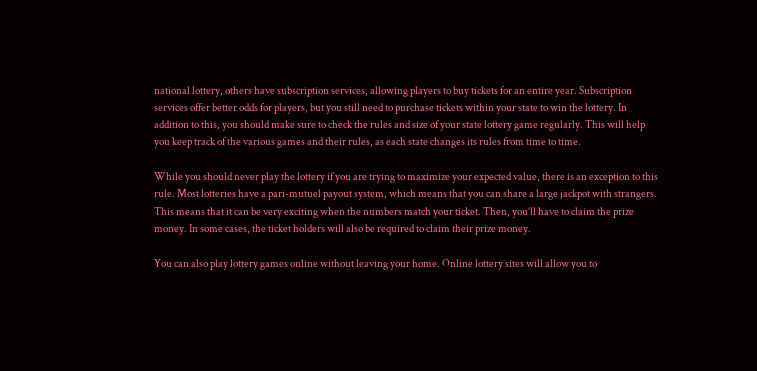national lottery, others have subscription services, allowing players to buy tickets for an entire year. Subscription services offer better odds for players, but you still need to purchase tickets within your state to win the lottery. In addition to this, you should make sure to check the rules and size of your state lottery game regularly. This will help you keep track of the various games and their rules, as each state changes its rules from time to time.

While you should never play the lottery if you are trying to maximize your expected value, there is an exception to this rule. Most lotteries have a pari-mutuel payout system, which means that you can share a large jackpot with strangers. This means that it can be very exciting when the numbers match your ticket. Then, you’ll have to claim the prize money. In some cases, the ticket holders will also be required to claim their prize money.

You can also play lottery games online without leaving your home. Online lottery sites will allow you to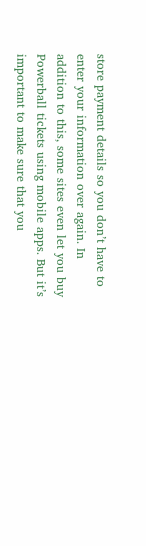store payment details so you don’t have to enter your information over again. In addition to this, some sites even let you buy Powerball tickets using mobile apps. But it’s important to make sure that you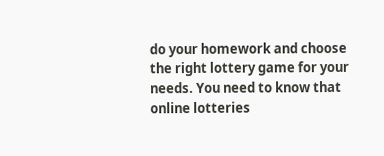do your homework and choose the right lottery game for your needs. You need to know that online lotteries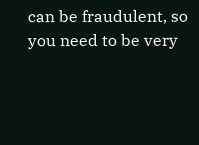can be fraudulent, so you need to be very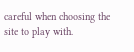careful when choosing the site to play with.